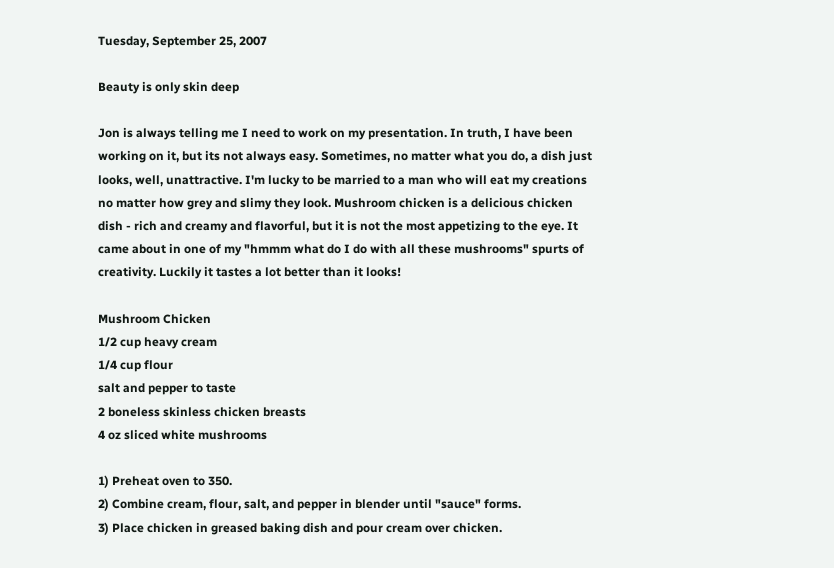Tuesday, September 25, 2007

Beauty is only skin deep

Jon is always telling me I need to work on my presentation. In truth, I have been working on it, but its not always easy. Sometimes, no matter what you do, a dish just looks, well, unattractive. I'm lucky to be married to a man who will eat my creations no matter how grey and slimy they look. Mushroom chicken is a delicious chicken dish - rich and creamy and flavorful, but it is not the most appetizing to the eye. It came about in one of my "hmmm what do I do with all these mushrooms" spurts of creativity. Luckily it tastes a lot better than it looks!

Mushroom Chicken
1/2 cup heavy cream
1/4 cup flour
salt and pepper to taste
2 boneless skinless chicken breasts
4 oz sliced white mushrooms

1) Preheat oven to 350.
2) Combine cream, flour, salt, and pepper in blender until "sauce" forms.
3) Place chicken in greased baking dish and pour cream over chicken.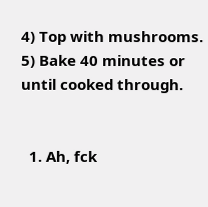4) Top with mushrooms.
5) Bake 40 minutes or until cooked through.


  1. Ah, fck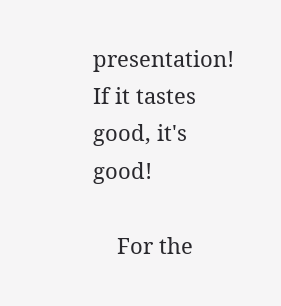presentation! If it tastes good, it's good!

    For the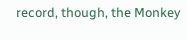record, though, the Monkey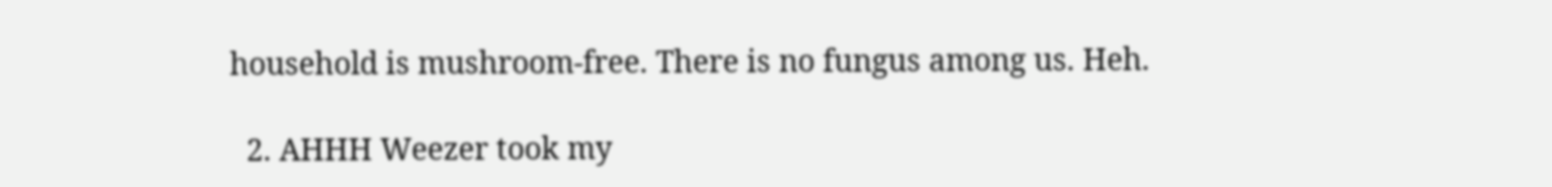household is mushroom-free. There is no fungus among us. Heh.

  2. AHHH Weezer took my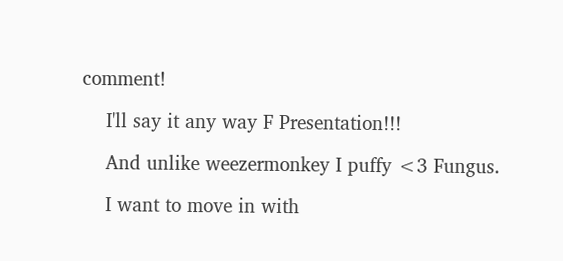comment!

    I'll say it any way F Presentation!!!

    And unlike weezermonkey I puffy <3 Fungus.

    I want to move in with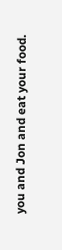you and Jon and eat your food.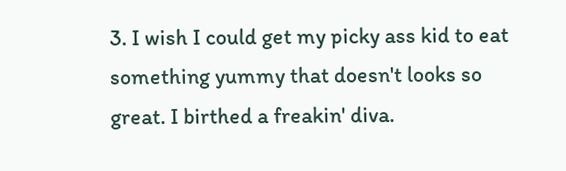3. I wish I could get my picky ass kid to eat something yummy that doesn't looks so great. I birthed a freakin' diva.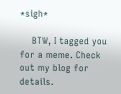*sigh*

    BTW, I tagged you for a meme. Check out my blog for details.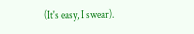(It's easy, I swear).